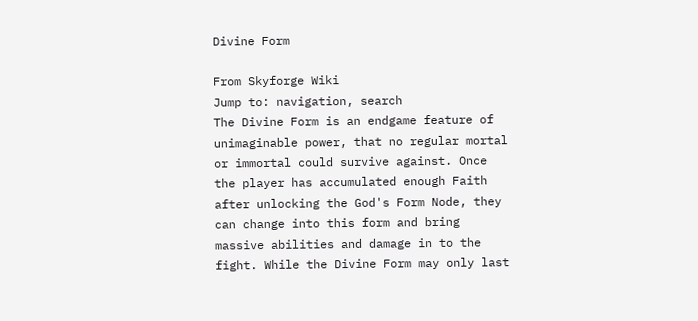Divine Form

From Skyforge Wiki
Jump to: navigation, search
The Divine Form is an endgame feature of unimaginable power, that no regular mortal or immortal could survive against. Once the player has accumulated enough Faith after unlocking the God's Form Node, they can change into this form and bring massive abilities and damage in to the fight. While the Divine Form may only last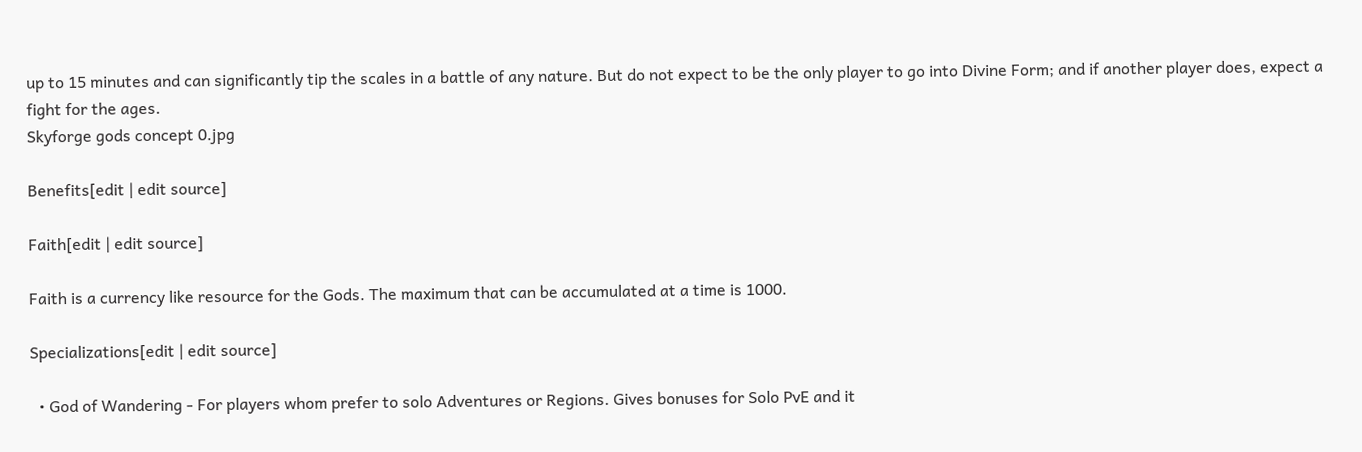up to 15 minutes and can significantly tip the scales in a battle of any nature. But do not expect to be the only player to go into Divine Form; and if another player does, expect a fight for the ages.
Skyforge gods concept 0.jpg

Benefits[edit | edit source]

Faith[edit | edit source]

Faith is a currency like resource for the Gods. The maximum that can be accumulated at a time is 1000.

Specializations[edit | edit source]

  • God of Wandering - For players whom prefer to solo Adventures or Regions. Gives bonuses for Solo PvE and it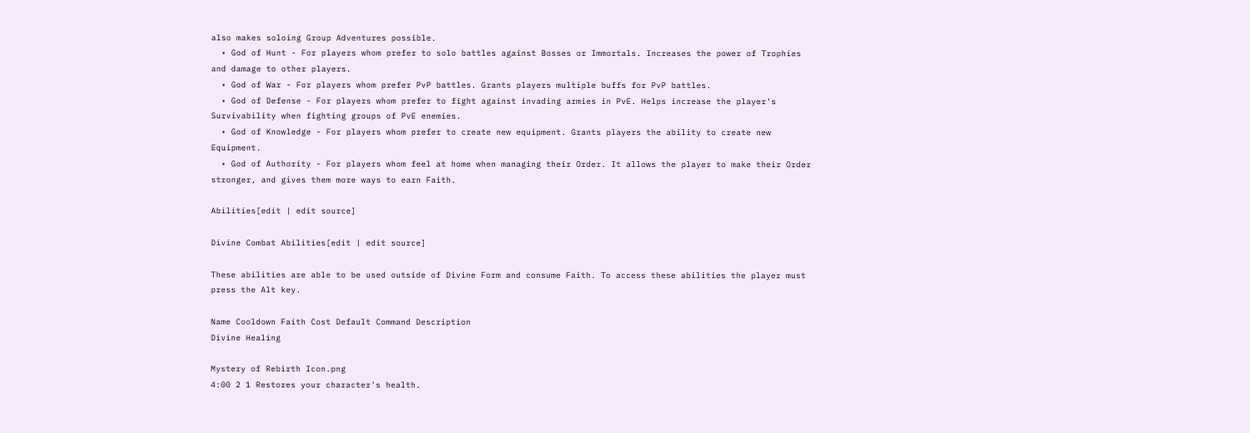also makes soloing Group Adventures possible.
  • God of Hunt - For players whom prefer to solo battles against Bosses or Immortals. Increases the power of Trophies and damage to other players.
  • God of War - For players whom prefer PvP battles. Grants players multiple buffs for PvP battles.
  • God of Defense - For players whom prefer to fight against invading armies in PvE. Helps increase the player's Survivability when fighting groups of PvE enemies.
  • God of Knowledge - For players whom prefer to create new equipment. Grants players the ability to create new Equipment.
  • God of Authority - For players whom feel at home when managing their Order. It allows the player to make their Order stronger, and gives them more ways to earn Faith.

Abilities[edit | edit source]

Divine Combat Abilities[edit | edit source]

These abilities are able to be used outside of Divine Form and consume Faith. To access these abilities the player must press the Alt key.

Name Cooldown Faith Cost Default Command Description
Divine Healing

Mystery of Rebirth Icon.png
4:00 2 1 Restores your character's health.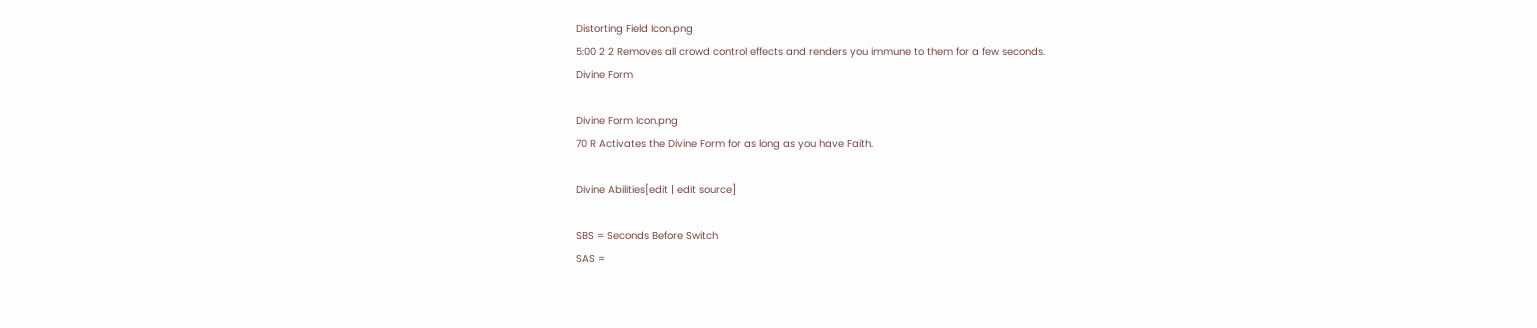Distorting Field Icon.png
5:00 2 2 Removes all crowd control effects and renders you immune to them for a few seconds.
Divine Form

Divine Form Icon.png
70 R Activates the Divine Form for as long as you have Faith.

Divine Abilities[edit | edit source]

SBS = Seconds Before Switch
SAS =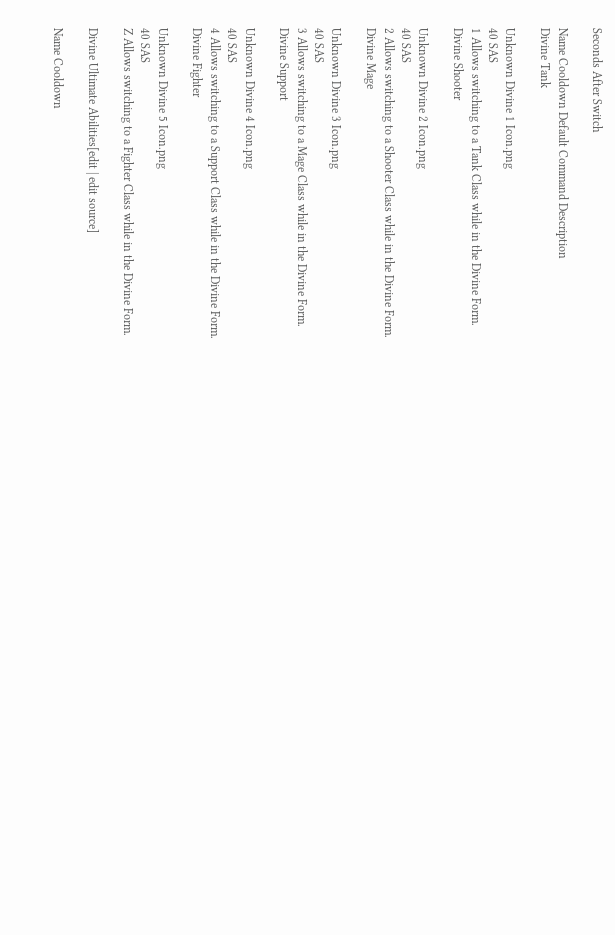Seconds After Switch

Name Cooldown Default Command Description
Divine Tank

Unknown Divine 1 Icon.png
40 SAS
1 Allows switching to a Tank Class while in the Divine Form.
Divine Shooter

Unknown Divine 2 Icon.png
40 SAS
2 Allows switching to a Shooter Class while in the Divine Form.
Divine Mage

Unknown Divine 3 Icon.png
40 SAS
3 Allows switching to a Mage Class while in the Divine Form.
Divine Support

Unknown Divine 4 Icon.png
40 SAS
4 Allows switching to a Support Class while in the Divine Form.
Divine Fighter

Unknown Divine 5 Icon.png
40 SAS
Z Allows switching to a Fighter Class while in the Divine Form.

Divine Ultimate Abilities[edit | edit source]

Name Cooldown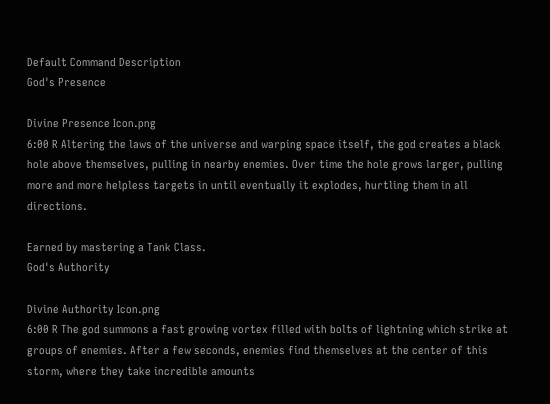Default Command Description
God's Presence

Divine Presence Icon.png
6:00 R Altering the laws of the universe and warping space itself, the god creates a black hole above themselves, pulling in nearby enemies. Over time the hole grows larger, pulling more and more helpless targets in until eventually it explodes, hurtling them in all directions.

Earned by mastering a Tank Class.
God's Authority

Divine Authority Icon.png
6:00 R The god summons a fast growing vortex filled with bolts of lightning which strike at groups of enemies. After a few seconds, enemies find themselves at the center of this storm, where they take incredible amounts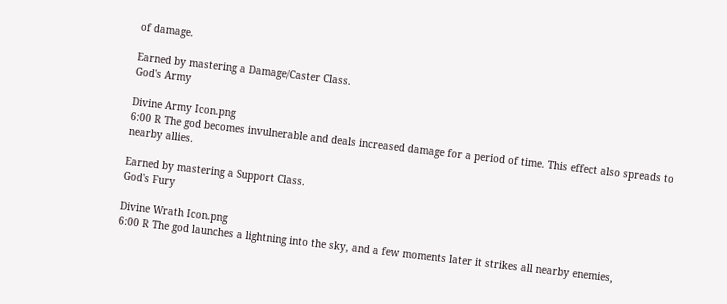of damage.

Earned by mastering a Damage/Caster Class.
God's Army

Divine Army Icon.png
6:00 R The god becomes invulnerable and deals increased damage for a period of time. This effect also spreads to nearby allies.

Earned by mastering a Support Class.
God's Fury

Divine Wrath Icon.png
6:00 R The god launches a lightning into the sky, and a few moments later it strikes all nearby enemies,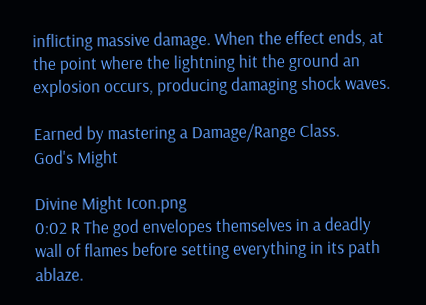inflicting massive damage. When the effect ends, at the point where the lightning hit the ground an explosion occurs, producing damaging shock waves.

Earned by mastering a Damage/Range Class.
God's Might

Divine Might Icon.png
0:02 R The god envelopes themselves in a deadly wall of flames before setting everything in its path ablaze.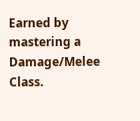Earned by mastering a Damage/Melee Class.